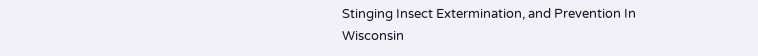Stinging Insect Extermination, and Prevention In Wisconsin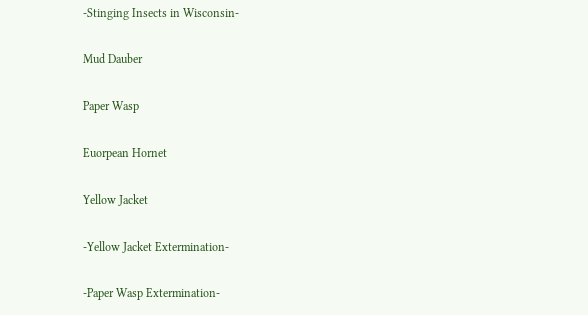-Stinging Insects in Wisconsin-

Mud Dauber

Paper Wasp

Euorpean Hornet

Yellow Jacket

-Yellow Jacket Extermination-

-Paper Wasp Extermination-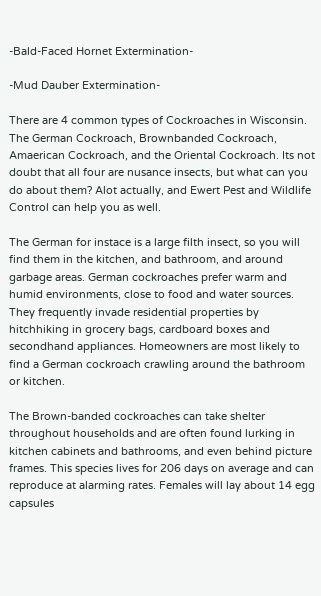-Bald-Faced Hornet Extermination-

-Mud Dauber Extermination-

There are 4 common types of Cockroaches in Wisconsin. The German Cockroach, Brownbanded Cockroach, Amaerican Cockroach, and the Oriental Cockroach. Its not doubt that all four are nusance insects, but what can you do about them? Alot actually, and Ewert Pest and Wildlife Control can help you as well.

The German for instace is a large filth insect, so you will find them in the kitchen, and bathroom, and around garbage areas. German cockroaches prefer warm and humid environments, close to food and water sources. They frequently invade residential properties by hitchhiking in grocery bags, cardboard boxes and secondhand appliances. Homeowners are most likely to find a German cockroach crawling around the bathroom or kitchen.

The Brown-banded cockroaches can take shelter throughout households and are often found lurking in kitchen cabinets and bathrooms, and even behind picture frames. This species lives for 206 days on average and can reproduce at alarming rates. Females will lay about 14 egg capsules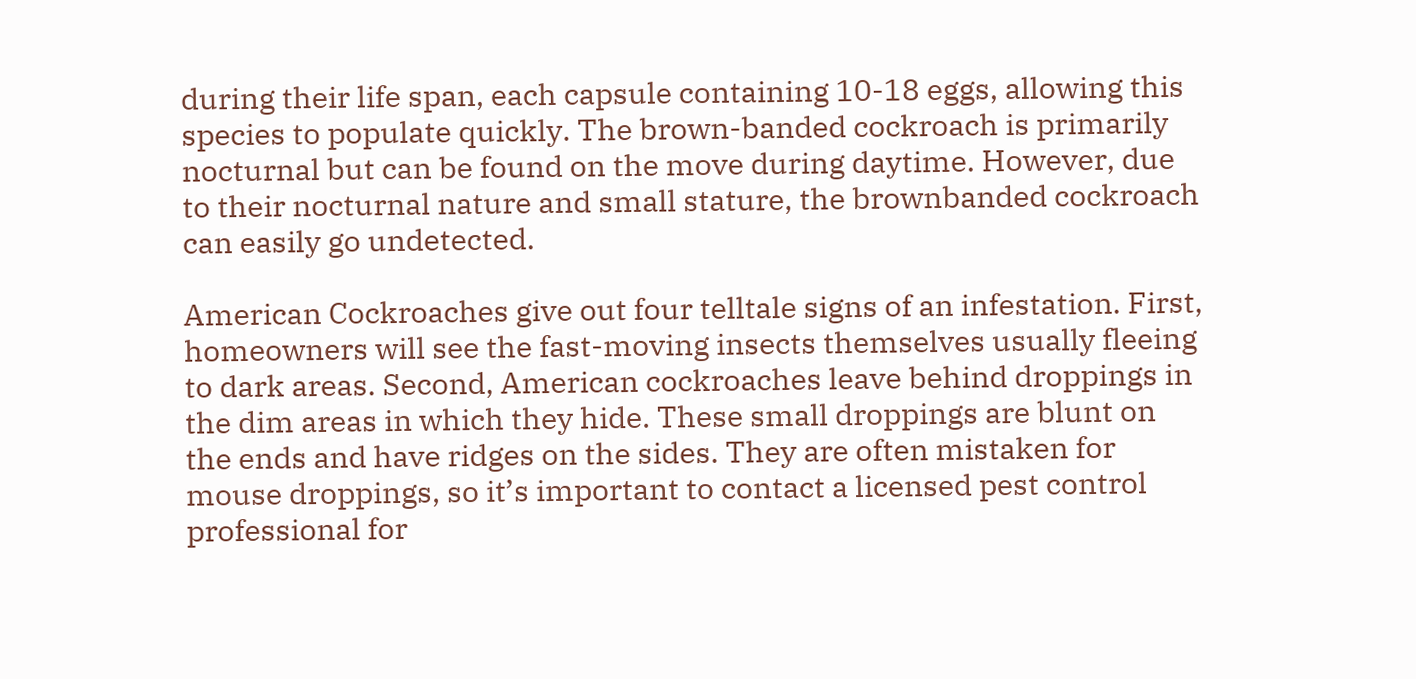during their life span, each capsule containing 10-18 eggs, allowing this species to populate quickly. The brown-banded cockroach is primarily nocturnal but can be found on the move during daytime. However, due to their nocturnal nature and small stature, the brownbanded cockroach can easily go undetected.

American Cockroaches give out four telltale signs of an infestation. First, homeowners will see the fast-moving insects themselves usually fleeing to dark areas. Second, American cockroaches leave behind droppings in the dim areas in which they hide. These small droppings are blunt on the ends and have ridges on the sides. They are often mistaken for mouse droppings, so it’s important to contact a licensed pest control professional for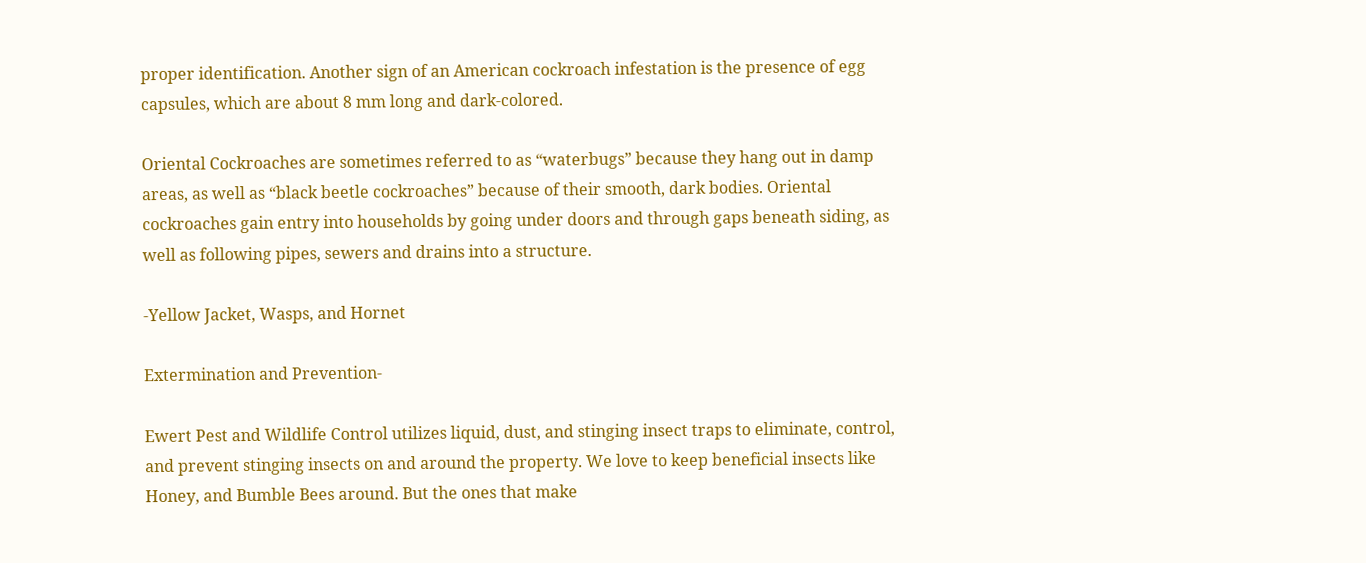proper identification. Another sign of an American cockroach infestation is the presence of egg capsules, which are about 8 mm long and dark-colored.

Oriental Cockroaches are sometimes referred to as “waterbugs” because they hang out in damp areas, as well as “black beetle cockroaches” because of their smooth, dark bodies. Oriental cockroaches gain entry into households by going under doors and through gaps beneath siding, as well as following pipes, sewers and drains into a structure.

-Yellow Jacket, Wasps, and Hornet

Extermination and Prevention-

Ewert Pest and Wildlife Control utilizes liquid, dust, and stinging insect traps to eliminate, control, and prevent stinging insects on and around the property. We love to keep beneficial insects like Honey, and Bumble Bees around. But the ones that make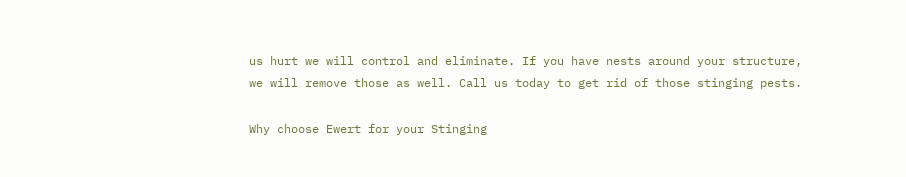us hurt we will control and eliminate. If you have nests around your structure, we will remove those as well. Call us today to get rid of those stinging pests.

Why choose Ewert for your Stinging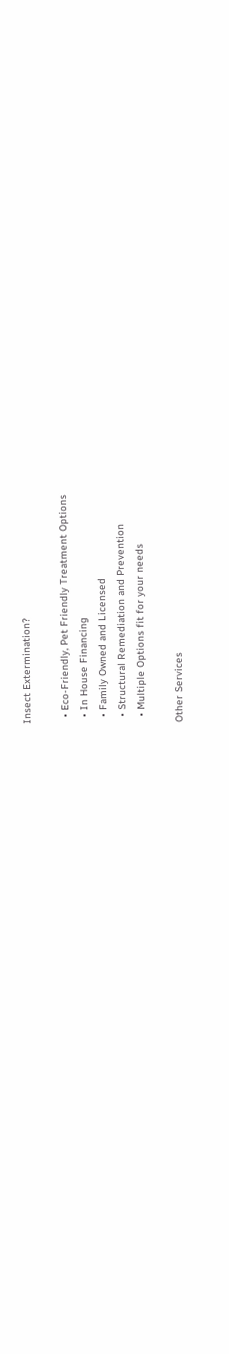Insect Extermination?

  • Eco-Friendly, Pet Friendly Treatment Options
  • In House Financing
  • Family Owned and Licensed
  • Structural Remediation and Prevention
  • Multiple Options fit for your needs

Other Services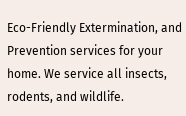Eco-Friendly Extermination, and Prevention services for your home. We service all insects, rodents, and wildlife.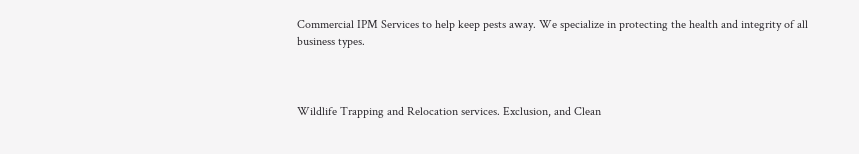Commercial IPM Services to help keep pests away. We specialize in protecting the health and integrity of all business types.



Wildlife Trapping and Relocation services. Exclusion, and Clean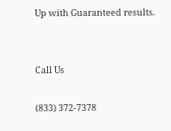Up with Guaranteed results.


Call Us

(833) 372-7378